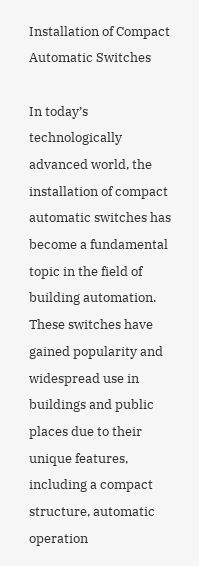Installation of Compact Automatic Switches

In today’s technologically advanced world, the installation of compact automatic switches has become a fundamental topic in the field of building automation. These switches have gained popularity and widespread use in buildings and public places due to their unique features, including a compact structure, automatic operation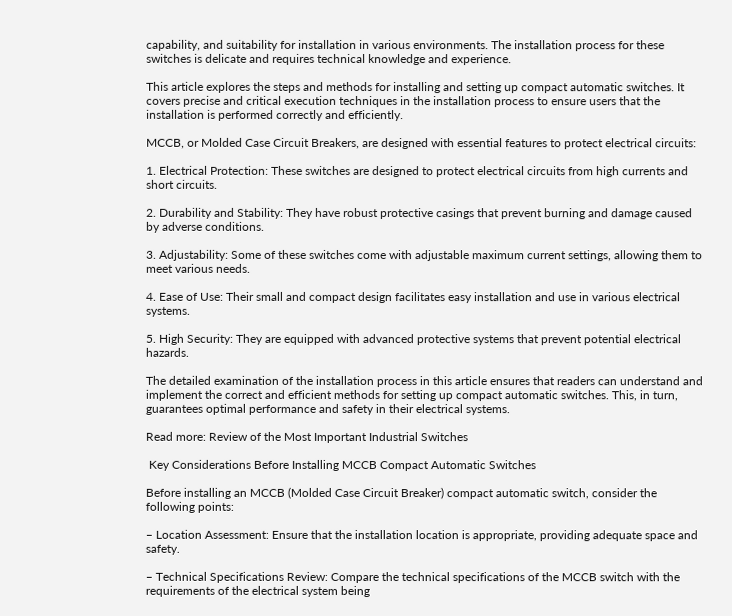capability, and suitability for installation in various environments. The installation process for these switches is delicate and requires technical knowledge and experience.

This article explores the steps and methods for installing and setting up compact automatic switches. It covers precise and critical execution techniques in the installation process to ensure users that the installation is performed correctly and efficiently.

MCCB, or Molded Case Circuit Breakers, are designed with essential features to protect electrical circuits:

1. Electrical Protection: These switches are designed to protect electrical circuits from high currents and short circuits.

2. Durability and Stability: They have robust protective casings that prevent burning and damage caused by adverse conditions.

3. Adjustability: Some of these switches come with adjustable maximum current settings, allowing them to meet various needs.

4. Ease of Use: Their small and compact design facilitates easy installation and use in various electrical systems.

5. High Security: They are equipped with advanced protective systems that prevent potential electrical hazards.

The detailed examination of the installation process in this article ensures that readers can understand and implement the correct and efficient methods for setting up compact automatic switches. This, in turn, guarantees optimal performance and safety in their electrical systems.

Read more: Review of the Most Important Industrial Switches

 Key Considerations Before Installing MCCB Compact Automatic Switches

Before installing an MCCB (Molded Case Circuit Breaker) compact automatic switch, consider the following points:

– Location Assessment: Ensure that the installation location is appropriate, providing adequate space and safety.

– Technical Specifications Review: Compare the technical specifications of the MCCB switch with the requirements of the electrical system being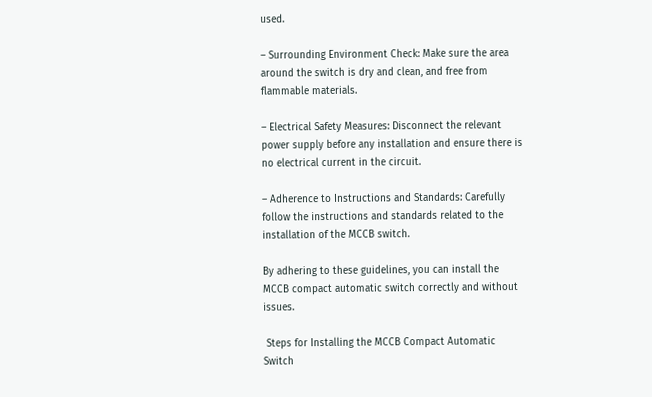used.

– Surrounding Environment Check: Make sure the area around the switch is dry and clean, and free from flammable materials.

– Electrical Safety Measures: Disconnect the relevant power supply before any installation and ensure there is no electrical current in the circuit.

– Adherence to Instructions and Standards: Carefully follow the instructions and standards related to the installation of the MCCB switch.

By adhering to these guidelines, you can install the MCCB compact automatic switch correctly and without issues.

 Steps for Installing the MCCB Compact Automatic Switch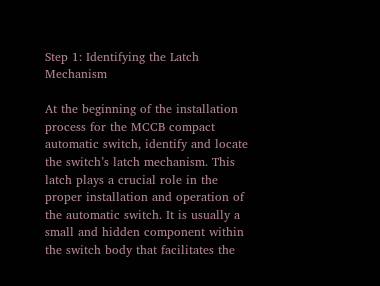Step 1: Identifying the Latch Mechanism

At the beginning of the installation process for the MCCB compact automatic switch, identify and locate the switch’s latch mechanism. This latch plays a crucial role in the proper installation and operation of the automatic switch. It is usually a small and hidden component within the switch body that facilitates the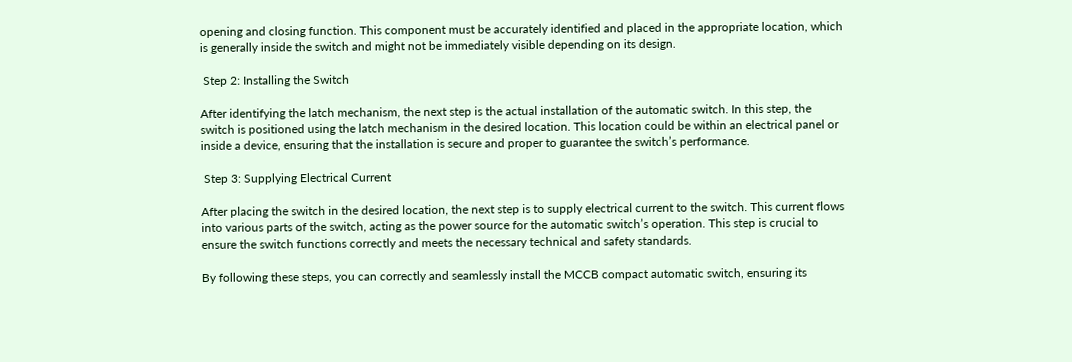opening and closing function. This component must be accurately identified and placed in the appropriate location, which is generally inside the switch and might not be immediately visible depending on its design.

 Step 2: Installing the Switch

After identifying the latch mechanism, the next step is the actual installation of the automatic switch. In this step, the switch is positioned using the latch mechanism in the desired location. This location could be within an electrical panel or inside a device, ensuring that the installation is secure and proper to guarantee the switch’s performance.

 Step 3: Supplying Electrical Current

After placing the switch in the desired location, the next step is to supply electrical current to the switch. This current flows into various parts of the switch, acting as the power source for the automatic switch’s operation. This step is crucial to ensure the switch functions correctly and meets the necessary technical and safety standards.

By following these steps, you can correctly and seamlessly install the MCCB compact automatic switch, ensuring its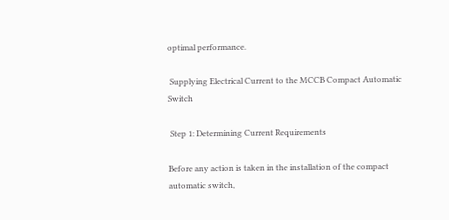optimal performance.

 Supplying Electrical Current to the MCCB Compact Automatic Switch

 Step 1: Determining Current Requirements

Before any action is taken in the installation of the compact automatic switch,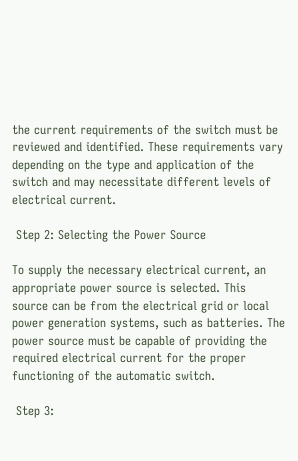the current requirements of the switch must be reviewed and identified. These requirements vary depending on the type and application of the switch and may necessitate different levels of electrical current.

 Step 2: Selecting the Power Source

To supply the necessary electrical current, an appropriate power source is selected. This source can be from the electrical grid or local power generation systems, such as batteries. The power source must be capable of providing the required electrical current for the proper functioning of the automatic switch.

 Step 3: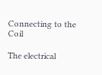Connecting to the Coil

The electrical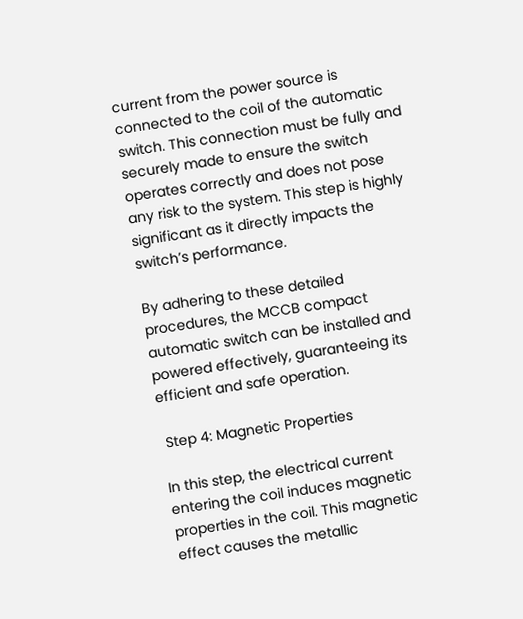current from the power source is connected to the coil of the automatic switch. This connection must be fully and securely made to ensure the switch operates correctly and does not pose any risk to the system. This step is highly significant as it directly impacts the switch’s performance.

By adhering to these detailed procedures, the MCCB compact automatic switch can be installed and powered effectively, guaranteeing its efficient and safe operation.

 Step 4: Magnetic Properties

In this step, the electrical current entering the coil induces magnetic properties in the coil. This magnetic effect causes the metallic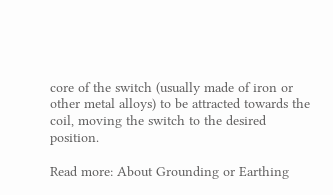core of the switch (usually made of iron or other metal alloys) to be attracted towards the coil, moving the switch to the desired position.

Read more: About Grounding or Earthing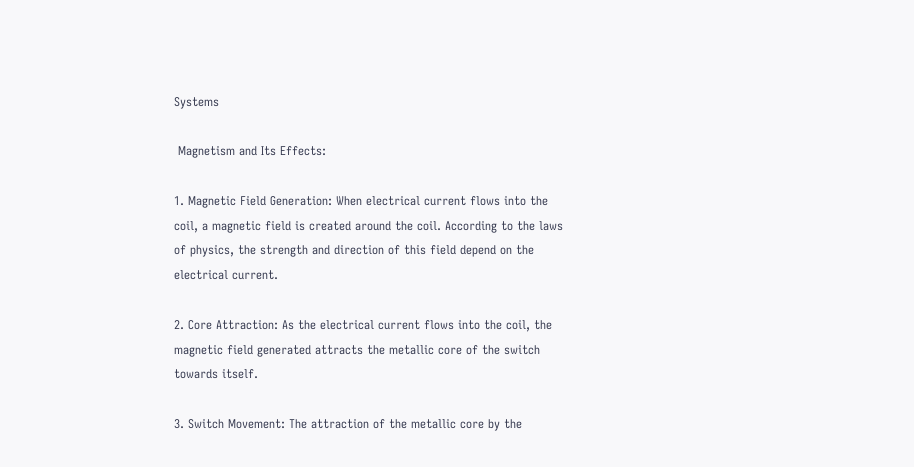Systems

 Magnetism and Its Effects:

1. Magnetic Field Generation: When electrical current flows into the coil, a magnetic field is created around the coil. According to the laws of physics, the strength and direction of this field depend on the electrical current.

2. Core Attraction: As the electrical current flows into the coil, the magnetic field generated attracts the metallic core of the switch towards itself.

3. Switch Movement: The attraction of the metallic core by the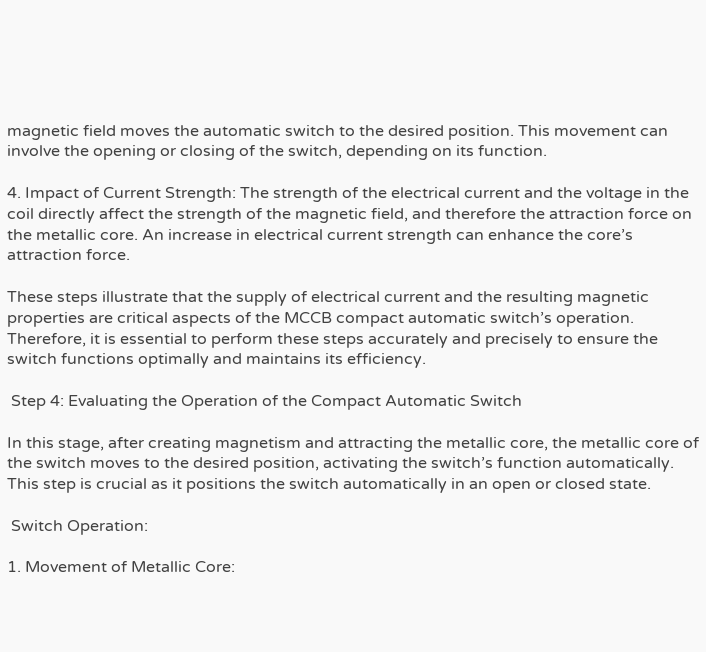magnetic field moves the automatic switch to the desired position. This movement can involve the opening or closing of the switch, depending on its function.

4. Impact of Current Strength: The strength of the electrical current and the voltage in the coil directly affect the strength of the magnetic field, and therefore the attraction force on the metallic core. An increase in electrical current strength can enhance the core’s attraction force.

These steps illustrate that the supply of electrical current and the resulting magnetic properties are critical aspects of the MCCB compact automatic switch’s operation. Therefore, it is essential to perform these steps accurately and precisely to ensure the switch functions optimally and maintains its efficiency.

 Step 4: Evaluating the Operation of the Compact Automatic Switch

In this stage, after creating magnetism and attracting the metallic core, the metallic core of the switch moves to the desired position, activating the switch’s function automatically. This step is crucial as it positions the switch automatically in an open or closed state.

 Switch Operation:

1. Movement of Metallic Core: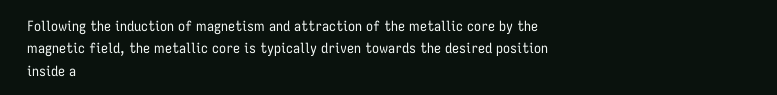Following the induction of magnetism and attraction of the metallic core by the magnetic field, the metallic core is typically driven towards the desired position inside a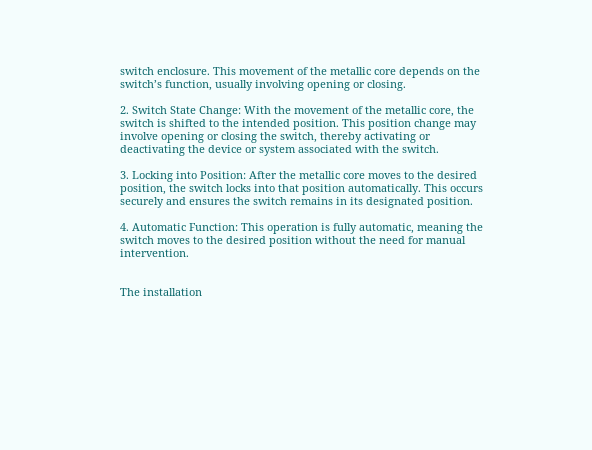switch enclosure. This movement of the metallic core depends on the switch’s function, usually involving opening or closing.

2. Switch State Change: With the movement of the metallic core, the switch is shifted to the intended position. This position change may involve opening or closing the switch, thereby activating or deactivating the device or system associated with the switch.

3. Locking into Position: After the metallic core moves to the desired position, the switch locks into that position automatically. This occurs securely and ensures the switch remains in its designated position.

4. Automatic Function: This operation is fully automatic, meaning the switch moves to the desired position without the need for manual intervention.


The installation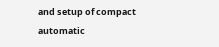and setup of compact automatic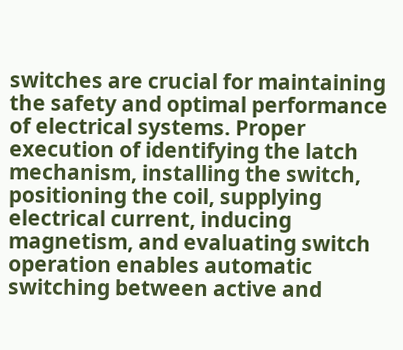switches are crucial for maintaining the safety and optimal performance of electrical systems. Proper execution of identifying the latch mechanism, installing the switch, positioning the coil, supplying electrical current, inducing magnetism, and evaluating switch operation enables automatic switching between active and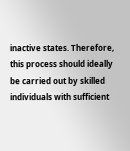inactive states. Therefore, this process should ideally be carried out by skilled individuals with sufficient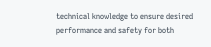technical knowledge to ensure desired performance and safety for both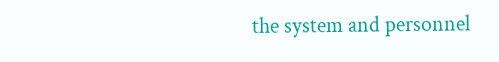the system and personnel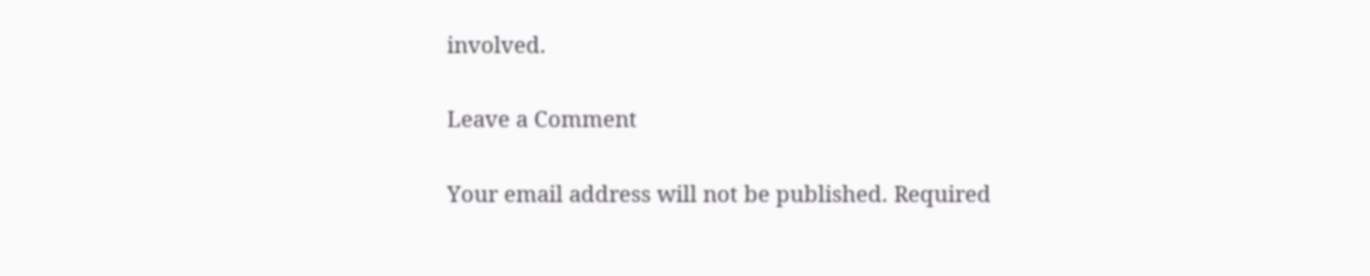involved.

Leave a Comment

Your email address will not be published. Required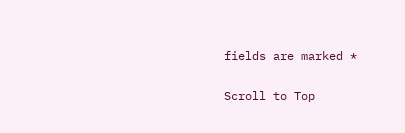fields are marked *

Scroll to Top